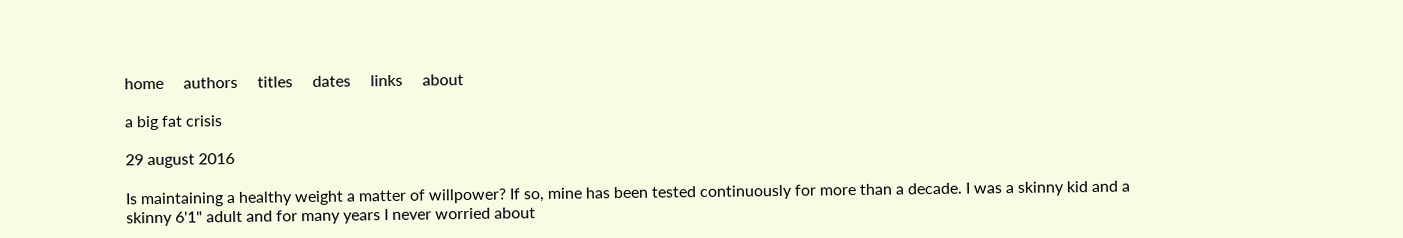home     authors     titles     dates     links     about

a big fat crisis

29 august 2016

Is maintaining a healthy weight a matter of willpower? If so, mine has been tested continuously for more than a decade. I was a skinny kid and a skinny 6'1" adult and for many years I never worried about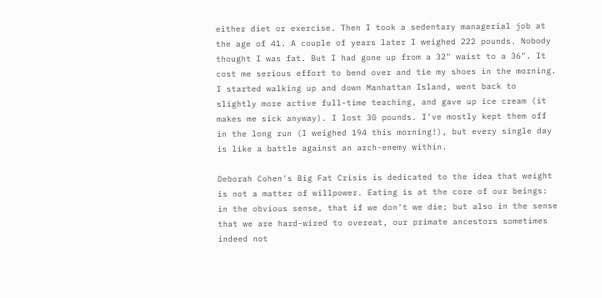either diet or exercise. Then I took a sedentary managerial job at the age of 41. A couple of years later I weighed 222 pounds. Nobody thought I was fat. But I had gone up from a 32" waist to a 36". It cost me serious effort to bend over and tie my shoes in the morning. I started walking up and down Manhattan Island, went back to slightly more active full-time teaching, and gave up ice cream (it makes me sick anyway). I lost 30 pounds. I've mostly kept them off in the long run (I weighed 194 this morning!), but every single day is like a battle against an arch-enemy within.

Deborah Cohen's Big Fat Crisis is dedicated to the idea that weight is not a matter of willpower. Eating is at the core of our beings: in the obvious sense, that if we don't we die; but also in the sense that we are hard-wired to overeat, our primate ancestors sometimes indeed not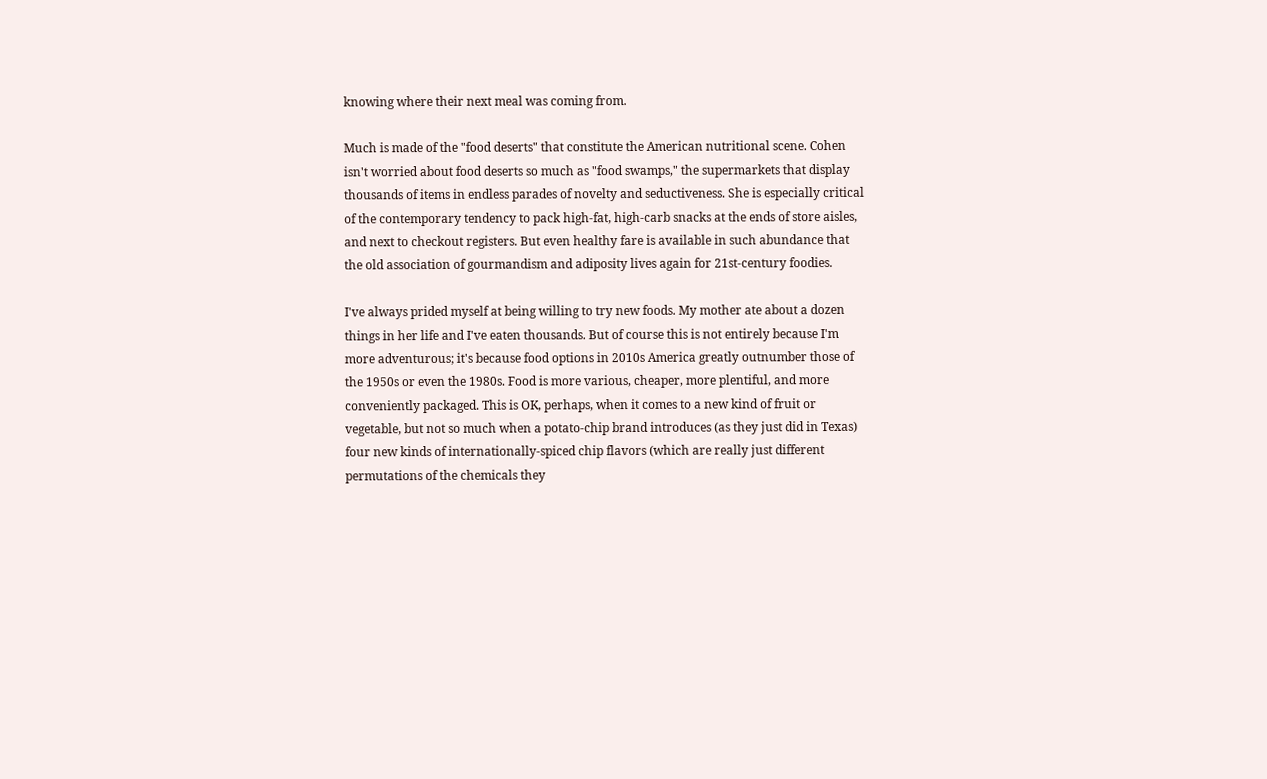knowing where their next meal was coming from.

Much is made of the "food deserts" that constitute the American nutritional scene. Cohen isn't worried about food deserts so much as "food swamps," the supermarkets that display thousands of items in endless parades of novelty and seductiveness. She is especially critical of the contemporary tendency to pack high-fat, high-carb snacks at the ends of store aisles, and next to checkout registers. But even healthy fare is available in such abundance that the old association of gourmandism and adiposity lives again for 21st-century foodies.

I've always prided myself at being willing to try new foods. My mother ate about a dozen things in her life and I've eaten thousands. But of course this is not entirely because I'm more adventurous; it's because food options in 2010s America greatly outnumber those of the 1950s or even the 1980s. Food is more various, cheaper, more plentiful, and more conveniently packaged. This is OK, perhaps, when it comes to a new kind of fruit or vegetable, but not so much when a potato-chip brand introduces (as they just did in Texas) four new kinds of internationally-spiced chip flavors (which are really just different permutations of the chemicals they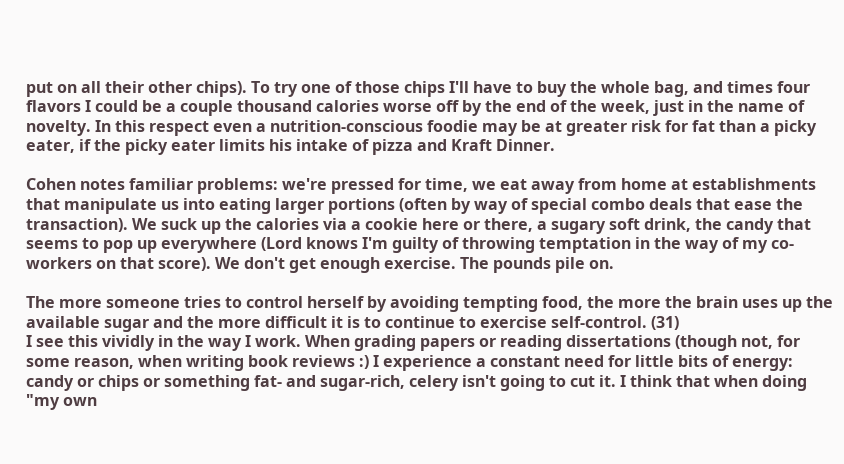put on all their other chips). To try one of those chips I'll have to buy the whole bag, and times four flavors I could be a couple thousand calories worse off by the end of the week, just in the name of novelty. In this respect even a nutrition-conscious foodie may be at greater risk for fat than a picky eater, if the picky eater limits his intake of pizza and Kraft Dinner.

Cohen notes familiar problems: we're pressed for time, we eat away from home at establishments that manipulate us into eating larger portions (often by way of special combo deals that ease the transaction). We suck up the calories via a cookie here or there, a sugary soft drink, the candy that seems to pop up everywhere (Lord knows I'm guilty of throwing temptation in the way of my co-workers on that score). We don't get enough exercise. The pounds pile on.

The more someone tries to control herself by avoiding tempting food, the more the brain uses up the available sugar and the more difficult it is to continue to exercise self-control. (31)
I see this vividly in the way I work. When grading papers or reading dissertations (though not, for some reason, when writing book reviews :) I experience a constant need for little bits of energy: candy or chips or something fat- and sugar-rich, celery isn't going to cut it. I think that when doing "my own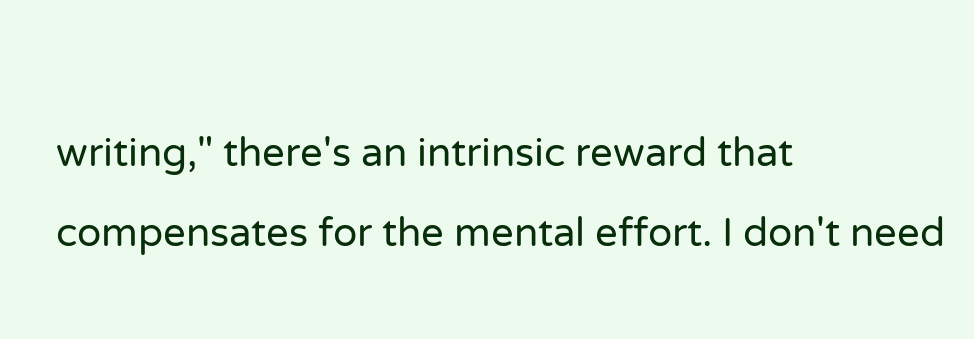writing," there's an intrinsic reward that compensates for the mental effort. I don't need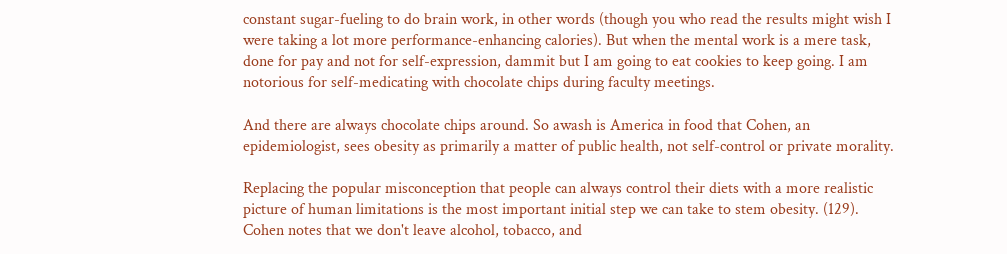constant sugar-fueling to do brain work, in other words (though you who read the results might wish I were taking a lot more performance-enhancing calories). But when the mental work is a mere task, done for pay and not for self-expression, dammit but I am going to eat cookies to keep going. I am notorious for self-medicating with chocolate chips during faculty meetings.

And there are always chocolate chips around. So awash is America in food that Cohen, an epidemiologist, sees obesity as primarily a matter of public health, not self-control or private morality.

Replacing the popular misconception that people can always control their diets with a more realistic picture of human limitations is the most important initial step we can take to stem obesity. (129).
Cohen notes that we don't leave alcohol, tobacco, and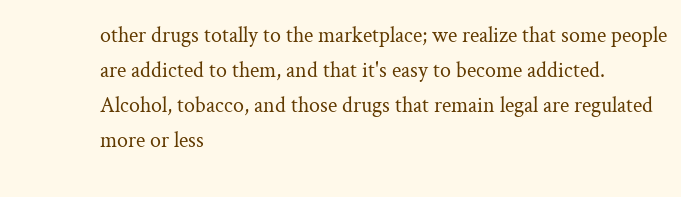other drugs totally to the marketplace; we realize that some people are addicted to them, and that it's easy to become addicted. Alcohol, tobacco, and those drugs that remain legal are regulated more or less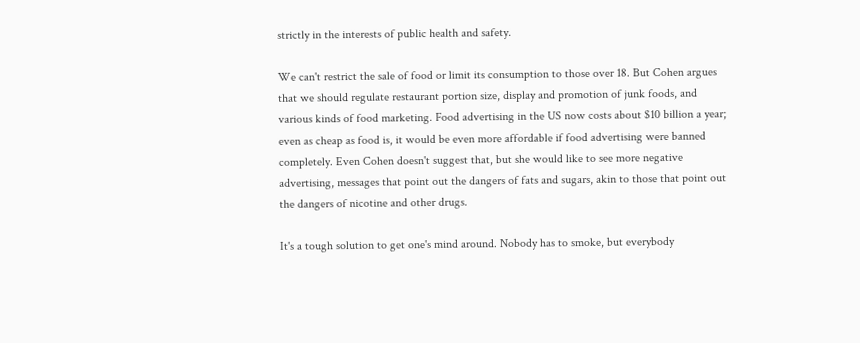strictly in the interests of public health and safety.

We can't restrict the sale of food or limit its consumption to those over 18. But Cohen argues that we should regulate restaurant portion size, display and promotion of junk foods, and various kinds of food marketing. Food advertising in the US now costs about $10 billion a year; even as cheap as food is, it would be even more affordable if food advertising were banned completely. Even Cohen doesn't suggest that, but she would like to see more negative advertising, messages that point out the dangers of fats and sugars, akin to those that point out the dangers of nicotine and other drugs.

It's a tough solution to get one's mind around. Nobody has to smoke, but everybody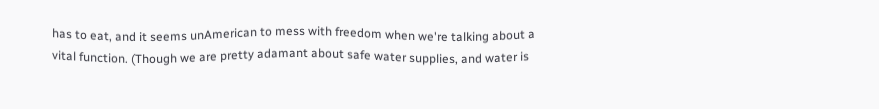has to eat, and it seems unAmerican to mess with freedom when we're talking about a vital function. (Though we are pretty adamant about safe water supplies, and water is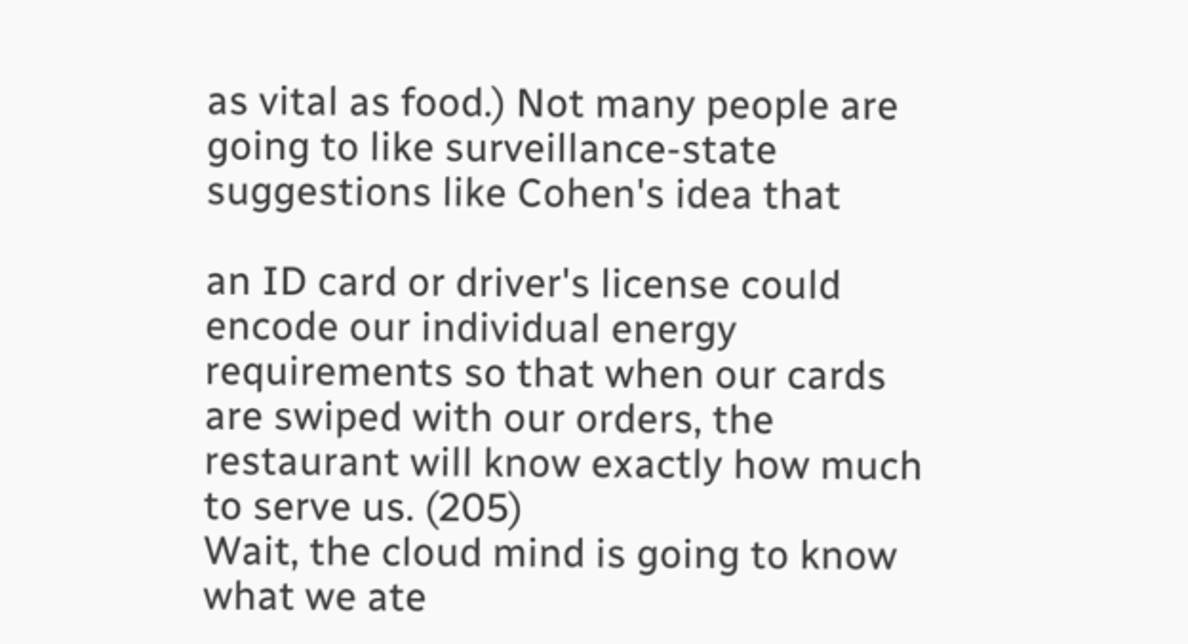as vital as food.) Not many people are going to like surveillance-state suggestions like Cohen's idea that

an ID card or driver's license could encode our individual energy requirements so that when our cards are swiped with our orders, the restaurant will know exactly how much to serve us. (205)
Wait, the cloud mind is going to know what we ate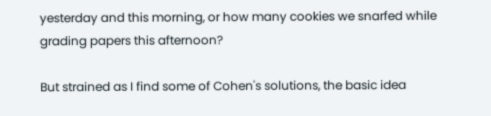yesterday and this morning, or how many cookies we snarfed while grading papers this afternoon?

But strained as I find some of Cohen's solutions, the basic idea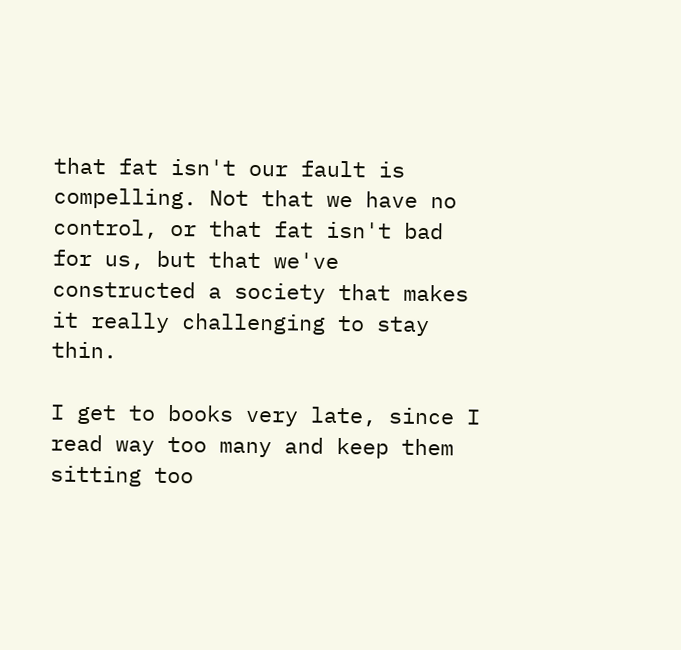that fat isn't our fault is compelling. Not that we have no control, or that fat isn't bad for us, but that we've constructed a society that makes it really challenging to stay thin.

I get to books very late, since I read way too many and keep them sitting too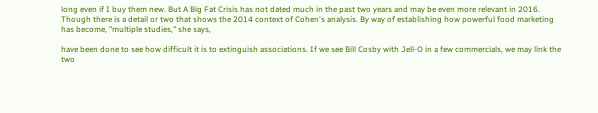long even if I buy them new. But A Big Fat Crisis has not dated much in the past two years and may be even more relevant in 2016. Though there is a detail or two that shows the 2014 context of Cohen's analysis. By way of establishing how powerful food marketing has become, "multiple studies," she says,

have been done to see how difficult it is to extinguish associations. If we see Bill Cosby with Jell-O in a few commercials, we may link the two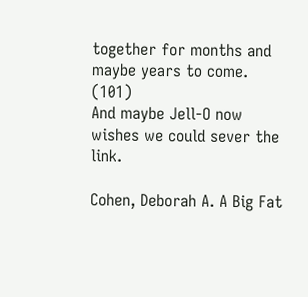together for months and maybe years to come. (101)
And maybe Jell-O now wishes we could sever the link.

Cohen, Deborah A. A Big Fat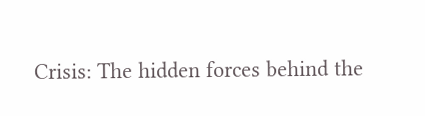Crisis: The hidden forces behind the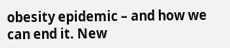obesity epidemic – and how we can end it. New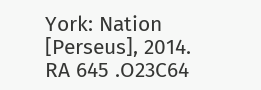York: Nation [Perseus], 2014. RA 645 .O23C64